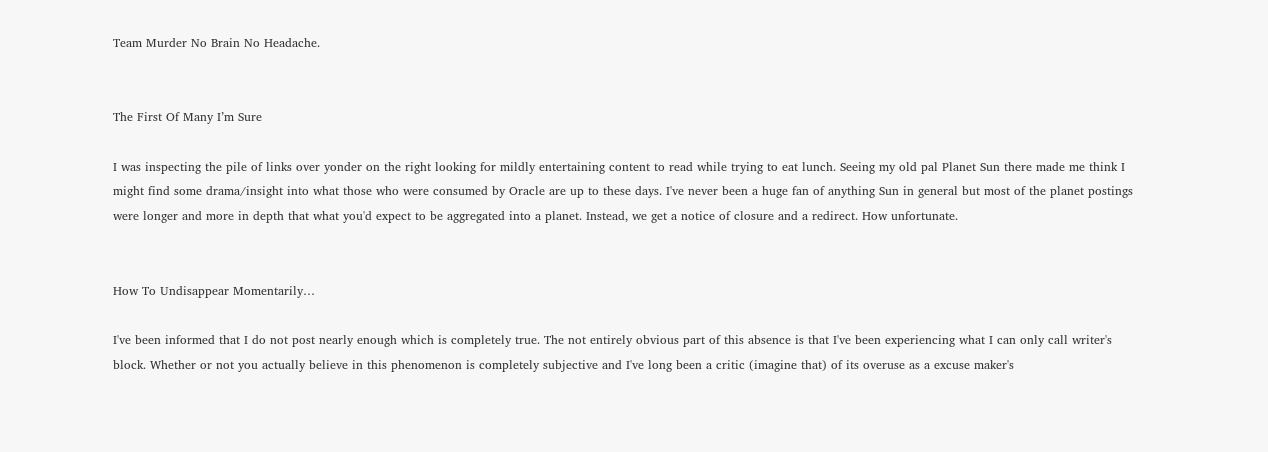Team Murder No Brain No Headache.


The First Of Many I’m Sure

I was inspecting the pile of links over yonder on the right looking for mildly entertaining content to read while trying to eat lunch. Seeing my old pal Planet Sun there made me think I might find some drama/insight into what those who were consumed by Oracle are up to these days. I've never been a huge fan of anything Sun in general but most of the planet postings were longer and more in depth that what you'd expect to be aggregated into a planet. Instead, we get a notice of closure and a redirect. How unfortunate.


How To Undisappear Momentarily…

I've been informed that I do not post nearly enough which is completely true. The not entirely obvious part of this absence is that I've been experiencing what I can only call writer's block. Whether or not you actually believe in this phenomenon is completely subjective and I've long been a critic (imagine that) of its overuse as a excuse maker's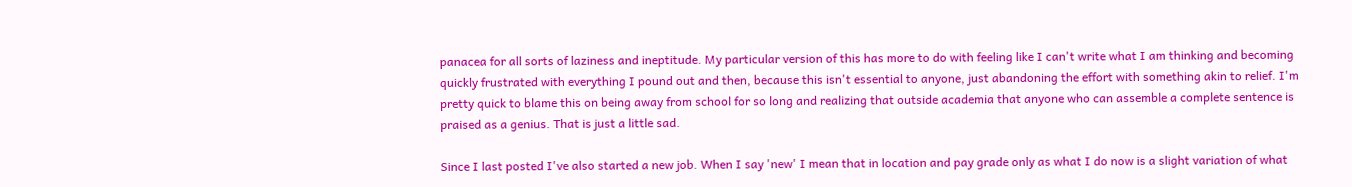panacea for all sorts of laziness and ineptitude. My particular version of this has more to do with feeling like I can't write what I am thinking and becoming quickly frustrated with everything I pound out and then, because this isn't essential to anyone, just abandoning the effort with something akin to relief. I'm pretty quick to blame this on being away from school for so long and realizing that outside academia that anyone who can assemble a complete sentence is praised as a genius. That is just a little sad.

Since I last posted I've also started a new job. When I say 'new' I mean that in location and pay grade only as what I do now is a slight variation of what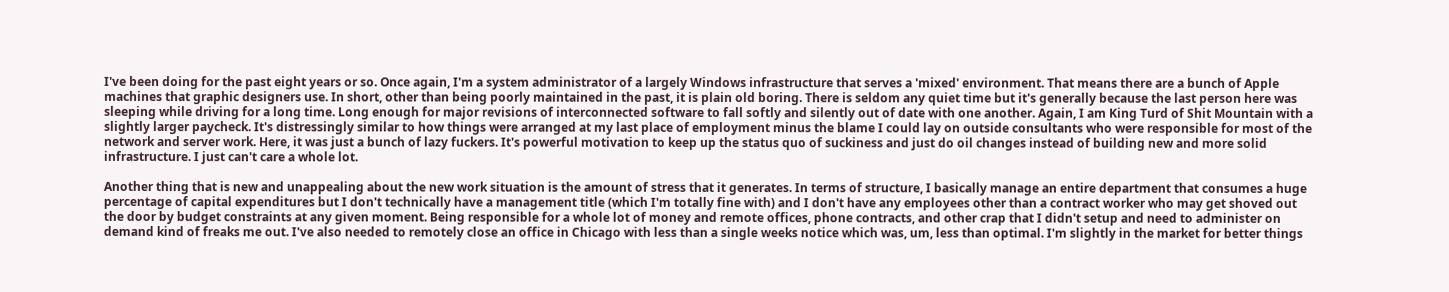I've been doing for the past eight years or so. Once again, I'm a system administrator of a largely Windows infrastructure that serves a 'mixed' environment. That means there are a bunch of Apple machines that graphic designers use. In short, other than being poorly maintained in the past, it is plain old boring. There is seldom any quiet time but it's generally because the last person here was sleeping while driving for a long time. Long enough for major revisions of interconnected software to fall softly and silently out of date with one another. Again, I am King Turd of Shit Mountain with a slightly larger paycheck. It's distressingly similar to how things were arranged at my last place of employment minus the blame I could lay on outside consultants who were responsible for most of the network and server work. Here, it was just a bunch of lazy fuckers. It's powerful motivation to keep up the status quo of suckiness and just do oil changes instead of building new and more solid infrastructure. I just can't care a whole lot.

Another thing that is new and unappealing about the new work situation is the amount of stress that it generates. In terms of structure, I basically manage an entire department that consumes a huge percentage of capital expenditures but I don't technically have a management title (which I'm totally fine with) and I don't have any employees other than a contract worker who may get shoved out the door by budget constraints at any given moment. Being responsible for a whole lot of money and remote offices, phone contracts, and other crap that I didn't setup and need to administer on demand kind of freaks me out. I've also needed to remotely close an office in Chicago with less than a single weeks notice which was, um, less than optimal. I'm slightly in the market for better things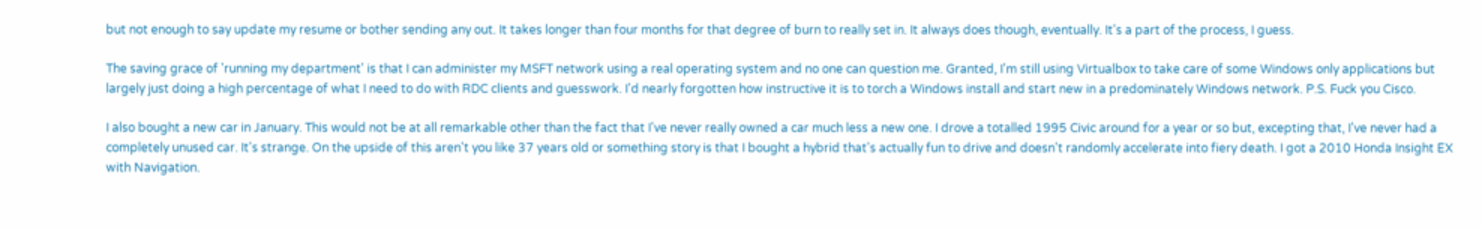but not enough to say update my resume or bother sending any out. It takes longer than four months for that degree of burn to really set in. It always does though, eventually. It's a part of the process, I guess.

The saving grace of 'running my department' is that I can administer my MSFT network using a real operating system and no one can question me. Granted, I'm still using Virtualbox to take care of some Windows only applications but largely just doing a high percentage of what I need to do with RDC clients and guesswork. I'd nearly forgotten how instructive it is to torch a Windows install and start new in a predominately Windows network. P.S. Fuck you Cisco.

I also bought a new car in January. This would not be at all remarkable other than the fact that I've never really owned a car much less a new one. I drove a totalled 1995 Civic around for a year or so but, excepting that, I've never had a completely unused car. It's strange. On the upside of this aren't you like 37 years old or something story is that I bought a hybrid that's actually fun to drive and doesn't randomly accelerate into fiery death. I got a 2010 Honda Insight EX with Navigation.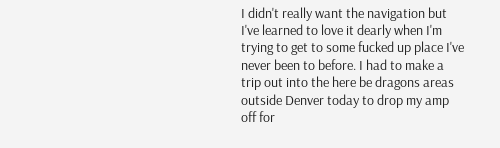I didn't really want the navigation but I've learned to love it dearly when I'm trying to get to some fucked up place I've never been to before. I had to make a trip out into the here be dragons areas outside Denver today to drop my amp off for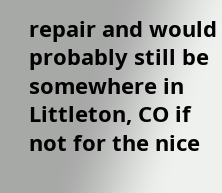repair and would probably still be somewhere in Littleton, CO if not for the nice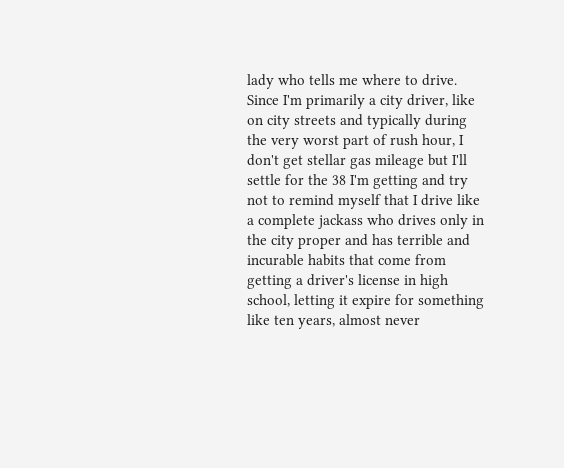lady who tells me where to drive. Since I'm primarily a city driver, like on city streets and typically during the very worst part of rush hour, I don't get stellar gas mileage but I'll settle for the 38 I'm getting and try not to remind myself that I drive like a complete jackass who drives only in the city proper and has terrible and incurable habits that come from getting a driver's license in high school, letting it expire for something like ten years, almost never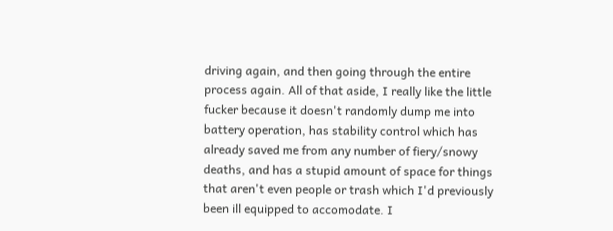driving again, and then going through the entire process again. All of that aside, I really like the little fucker because it doesn't randomly dump me into battery operation, has stability control which has already saved me from any number of fiery/snowy deaths, and has a stupid amount of space for things that aren't even people or trash which I'd previously been ill equipped to accomodate. I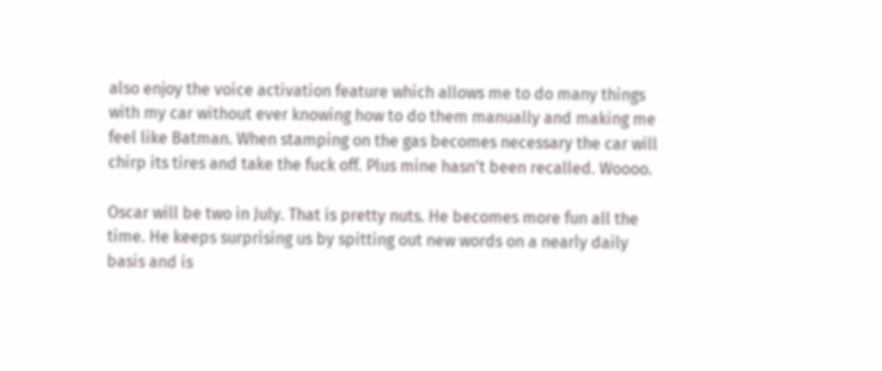also enjoy the voice activation feature which allows me to do many things with my car without ever knowing how to do them manually and making me feel like Batman. When stamping on the gas becomes necessary the car will chirp its tires and take the fuck off. Plus mine hasn't been recalled. Woooo.

Oscar will be two in July. That is pretty nuts. He becomes more fun all the time. He keeps surprising us by spitting out new words on a nearly daily basis and is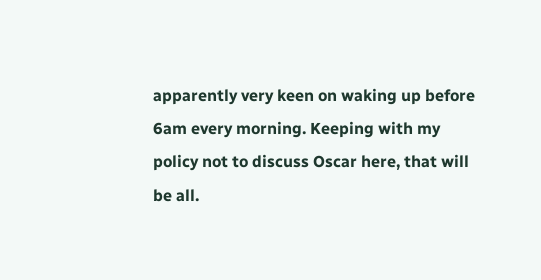apparently very keen on waking up before 6am every morning. Keeping with my policy not to discuss Oscar here, that will be all.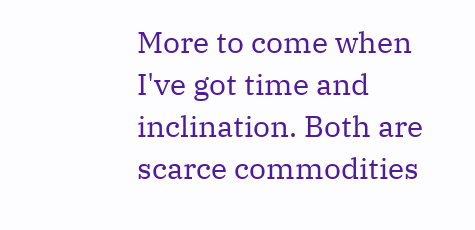More to come when I've got time and inclination. Both are scarce commodities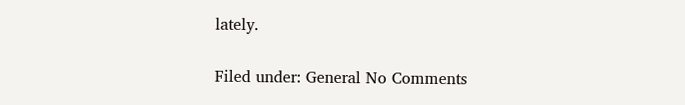lately.

Filed under: General No Comments